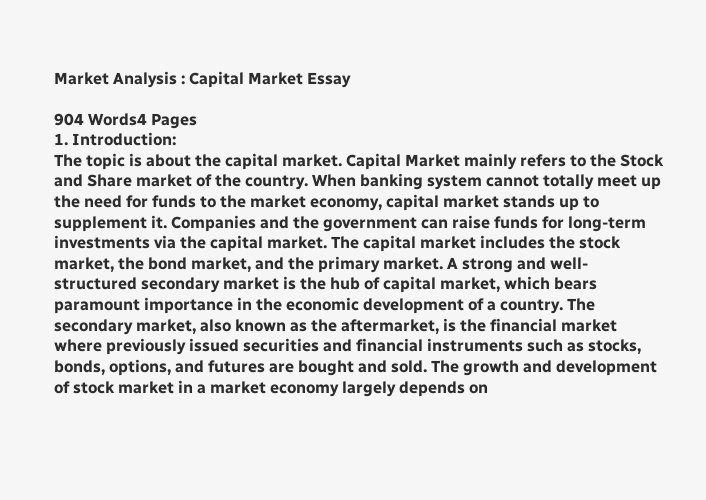Market Analysis : Capital Market Essay

904 Words4 Pages
1. Introduction:
The topic is about the capital market. Capital Market mainly refers to the Stock and Share market of the country. When banking system cannot totally meet up the need for funds to the market economy, capital market stands up to supplement it. Companies and the government can raise funds for long-term investments via the capital market. The capital market includes the stock market, the bond market, and the primary market. A strong and well-structured secondary market is the hub of capital market, which bears paramount importance in the economic development of a country. The secondary market, also known as the aftermarket, is the financial market where previously issued securities and financial instruments such as stocks, bonds, options, and futures are bought and sold. The growth and development of stock market in a market economy largely depends on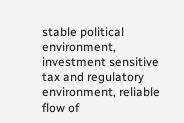stable political environment, investment sensitive tax and regulatory environment, reliable flow of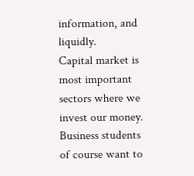information, and liquidly.
Capital market is most important sectors where we invest our money. Business students of course want to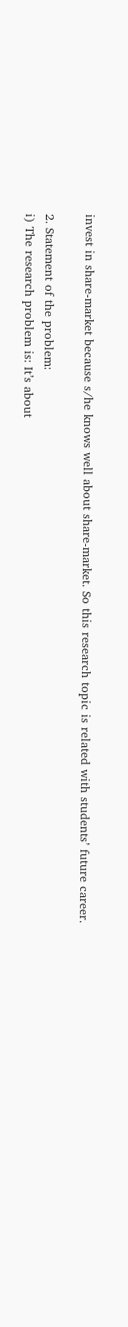invest in share-market because s/he knows well about share-market. So this research topic is related with students’ future career.

2. Statement of the problem:
i) The research problem is: It’s about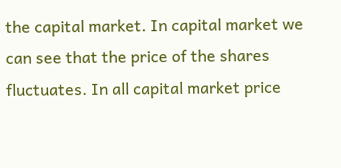the capital market. In capital market we can see that the price of the shares fluctuates. In all capital market price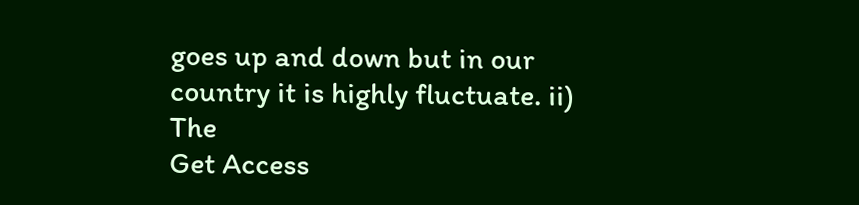goes up and down but in our country it is highly fluctuate. ii) The
Get Access